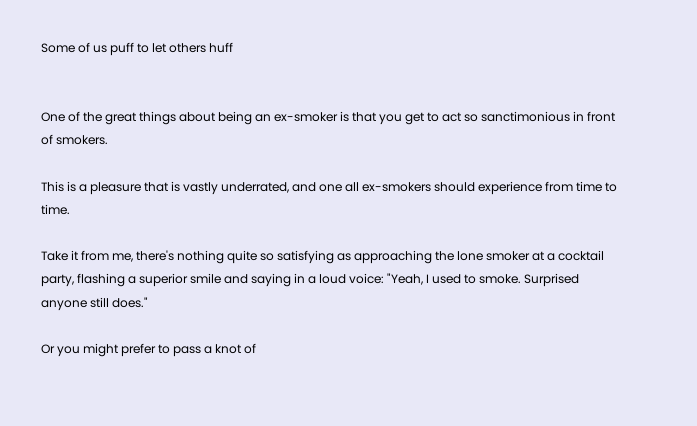Some of us puff to let others huff


One of the great things about being an ex-smoker is that you get to act so sanctimonious in front of smokers.

This is a pleasure that is vastly underrated, and one all ex-smokers should experience from time to time.

Take it from me, there's nothing quite so satisfying as approaching the lone smoker at a cocktail party, flashing a superior smile and saying in a loud voice: "Yeah, I used to smoke. Surprised anyone still does."

Or you might prefer to pass a knot of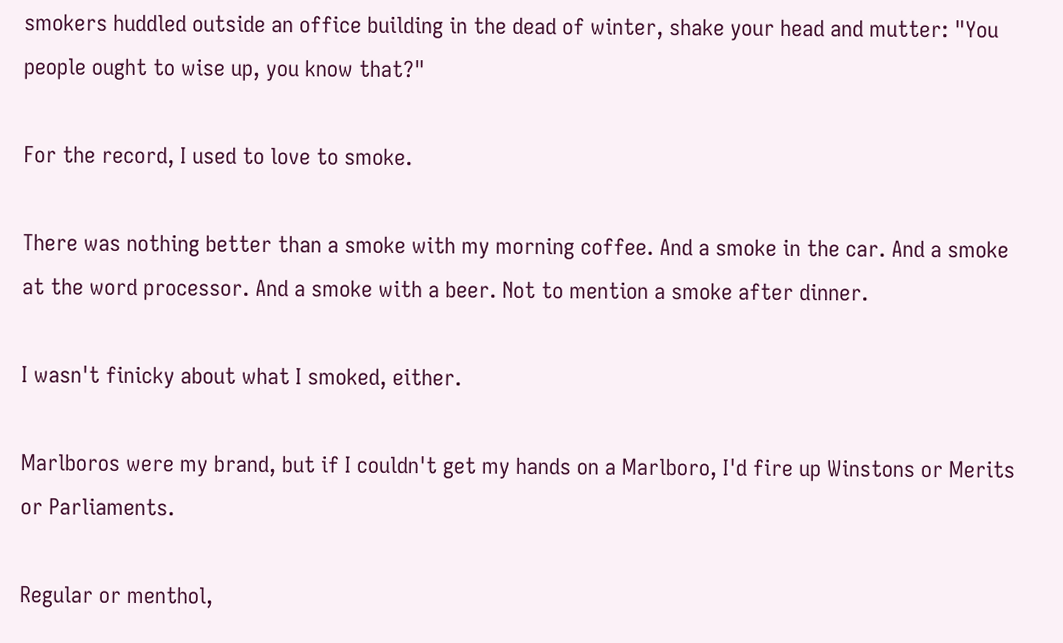smokers huddled outside an office building in the dead of winter, shake your head and mutter: "You people ought to wise up, you know that?"

For the record, I used to love to smoke.

There was nothing better than a smoke with my morning coffee. And a smoke in the car. And a smoke at the word processor. And a smoke with a beer. Not to mention a smoke after dinner.

I wasn't finicky about what I smoked, either.

Marlboros were my brand, but if I couldn't get my hands on a Marlboro, I'd fire up Winstons or Merits or Parliaments.

Regular or menthol,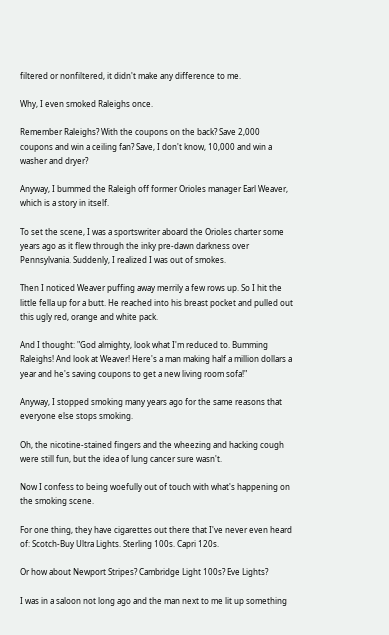filtered or nonfiltered, it didn't make any difference to me.

Why, I even smoked Raleighs once.

Remember Raleighs? With the coupons on the back? Save 2,000 coupons and win a ceiling fan? Save, I don't know, 10,000 and win a washer and dryer?

Anyway, I bummed the Raleigh off former Orioles manager Earl Weaver, which is a story in itself.

To set the scene, I was a sportswriter aboard the Orioles charter some years ago as it flew through the inky pre-dawn darkness over Pennsylvania. Suddenly, I realized I was out of smokes.

Then I noticed Weaver puffing away merrily a few rows up. So I hit the little fella up for a butt. He reached into his breast pocket and pulled out this ugly red, orange and white pack.

And I thought: "God almighty, look what I'm reduced to. Bumming Raleighs! And look at Weaver! Here's a man making half a million dollars a year and he's saving coupons to get a new living room sofa!"

Anyway, I stopped smoking many years ago for the same reasons that everyone else stops smoking.

Oh, the nicotine-stained fingers and the wheezing and hacking cough were still fun, but the idea of lung cancer sure wasn't.

Now I confess to being woefully out of touch with what's happening on the smoking scene.

For one thing, they have cigarettes out there that I've never even heard of: Scotch-Buy Ultra Lights. Sterling 100s. Capri 120s.

Or how about Newport Stripes? Cambridge Light 100s? Eve Lights?

I was in a saloon not long ago and the man next to me lit up something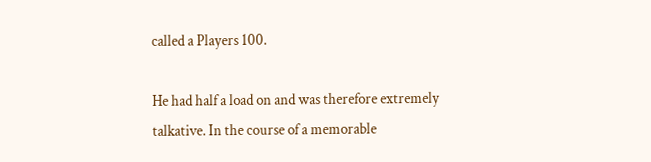called a Players 100.

He had half a load on and was therefore extremely talkative. In the course of a memorable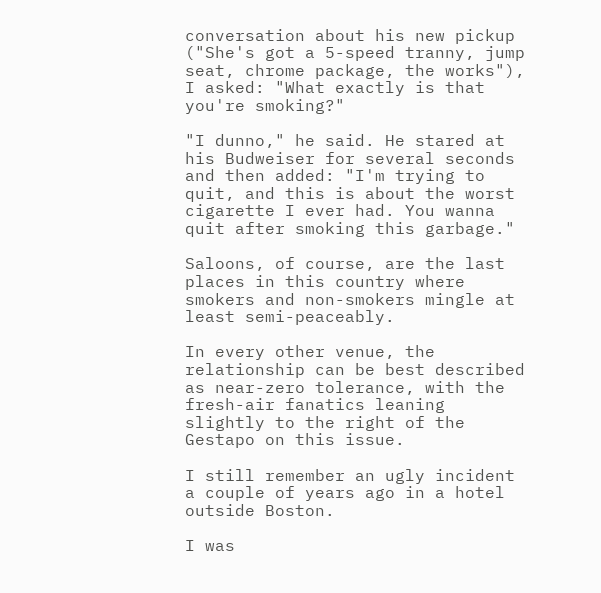conversation about his new pickup ("She's got a 5-speed tranny, jump seat, chrome package, the works"), I asked: "What exactly is that you're smoking?"

"I dunno," he said. He stared at his Budweiser for several seconds and then added: "I'm trying to quit, and this is about the worst cigarette I ever had. You wanna quit after smoking this garbage."

Saloons, of course, are the last places in this country where smokers and non-smokers mingle at least semi-peaceably.

In every other venue, the relationship can be best described as near-zero tolerance, with the fresh-air fanatics leaning slightly to the right of the Gestapo on this issue.

I still remember an ugly incident a couple of years ago in a hotel outside Boston.

I was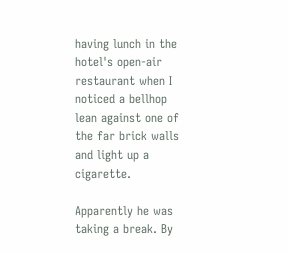having lunch in the hotel's open-air restaurant when I noticed a bellhop lean against one of the far brick walls and light up a cigarette.

Apparently he was taking a break. By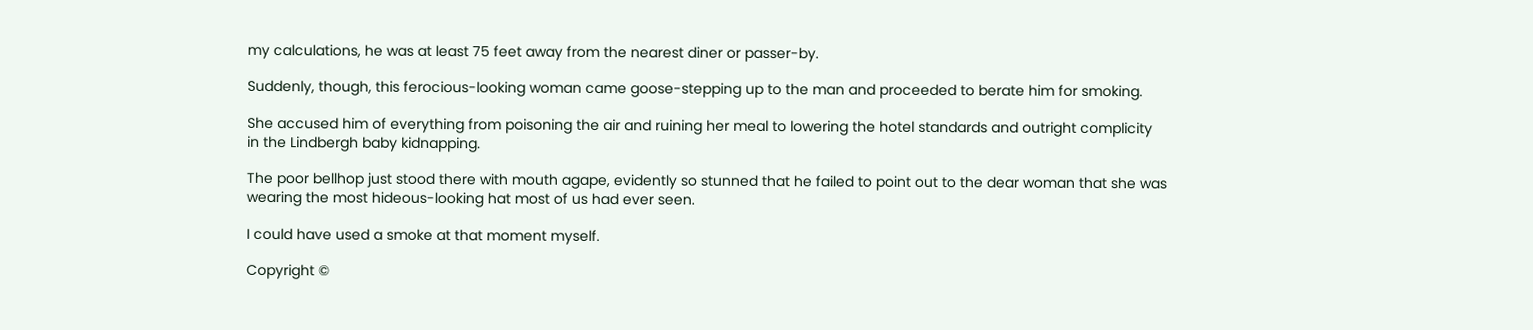my calculations, he was at least 75 feet away from the nearest diner or passer-by.

Suddenly, though, this ferocious-looking woman came goose-stepping up to the man and proceeded to berate him for smoking.

She accused him of everything from poisoning the air and ruining her meal to lowering the hotel standards and outright complicity in the Lindbergh baby kidnapping.

The poor bellhop just stood there with mouth agape, evidently so stunned that he failed to point out to the dear woman that she was wearing the most hideous-looking hat most of us had ever seen.

I could have used a smoke at that moment myself.

Copyright ©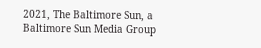2021, The Baltimore Sun, a Baltimore Sun Media Group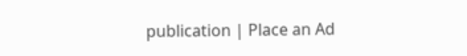publication | Place an Ad